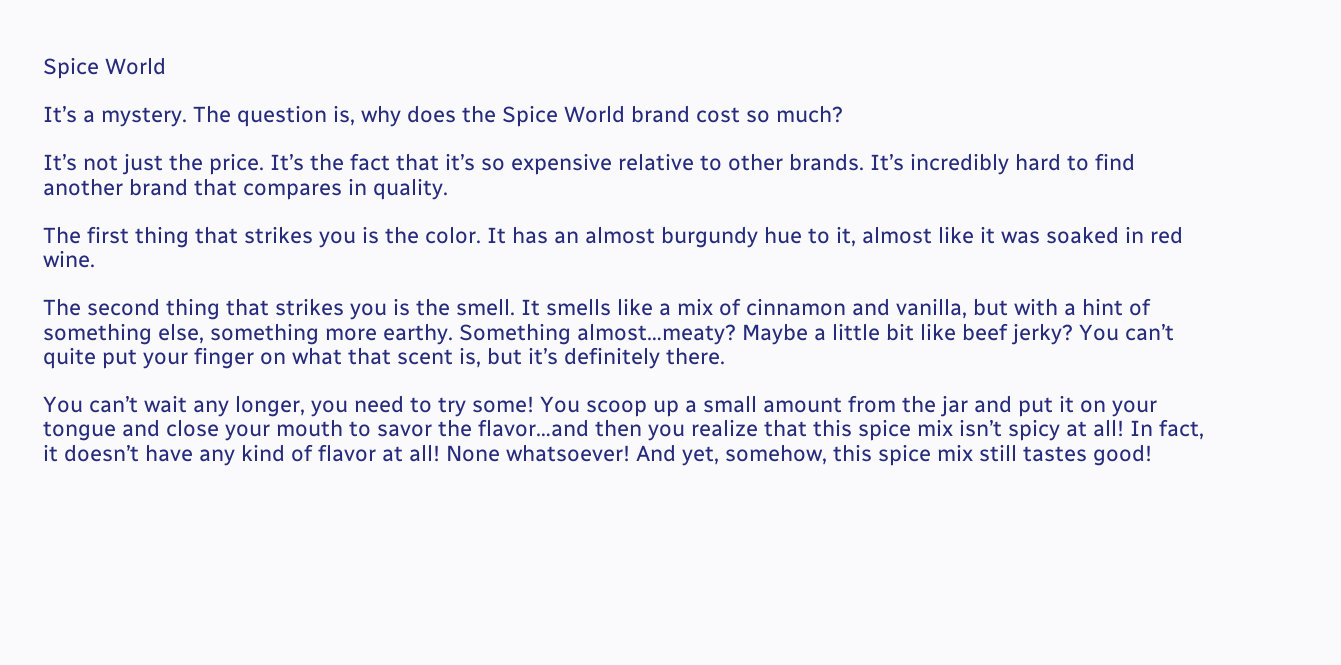Spice World

It’s a mystery. The question is, why does the Spice World brand cost so much?

It’s not just the price. It’s the fact that it’s so expensive relative to other brands. It’s incredibly hard to find another brand that compares in quality.

The first thing that strikes you is the color. It has an almost burgundy hue to it, almost like it was soaked in red wine.

The second thing that strikes you is the smell. It smells like a mix of cinnamon and vanilla, but with a hint of something else, something more earthy. Something almost…meaty? Maybe a little bit like beef jerky? You can’t quite put your finger on what that scent is, but it’s definitely there.

You can’t wait any longer, you need to try some! You scoop up a small amount from the jar and put it on your tongue and close your mouth to savor the flavor…and then you realize that this spice mix isn’t spicy at all! In fact, it doesn’t have any kind of flavor at all! None whatsoever! And yet, somehow, this spice mix still tastes good!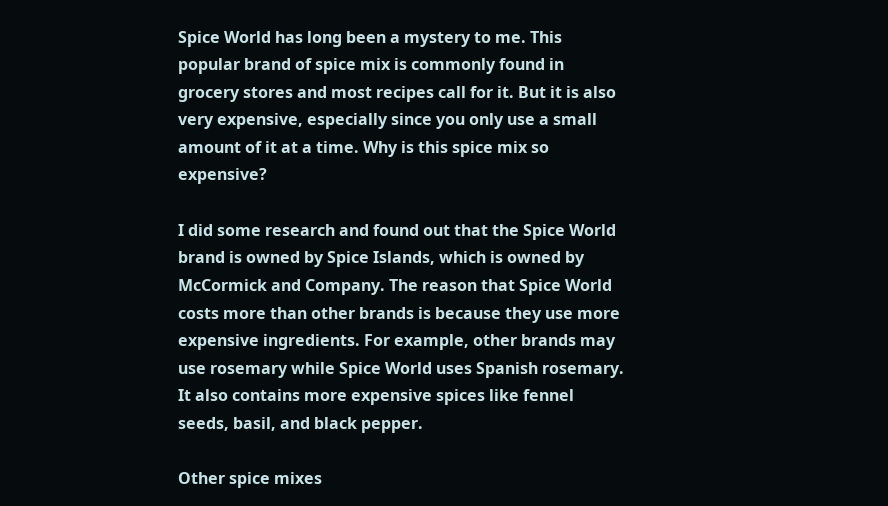Spice World has long been a mystery to me. This popular brand of spice mix is commonly found in grocery stores and most recipes call for it. But it is also very expensive, especially since you only use a small amount of it at a time. Why is this spice mix so expensive?

I did some research and found out that the Spice World brand is owned by Spice Islands, which is owned by McCormick and Company. The reason that Spice World costs more than other brands is because they use more expensive ingredients. For example, other brands may use rosemary while Spice World uses Spanish rosemary. It also contains more expensive spices like fennel seeds, basil, and black pepper.

Other spice mixes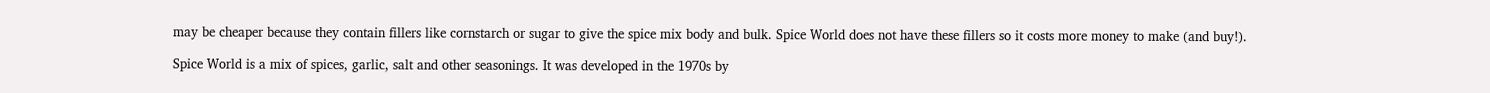may be cheaper because they contain fillers like cornstarch or sugar to give the spice mix body and bulk. Spice World does not have these fillers so it costs more money to make (and buy!).

Spice World is a mix of spices, garlic, salt and other seasonings. It was developed in the 1970s by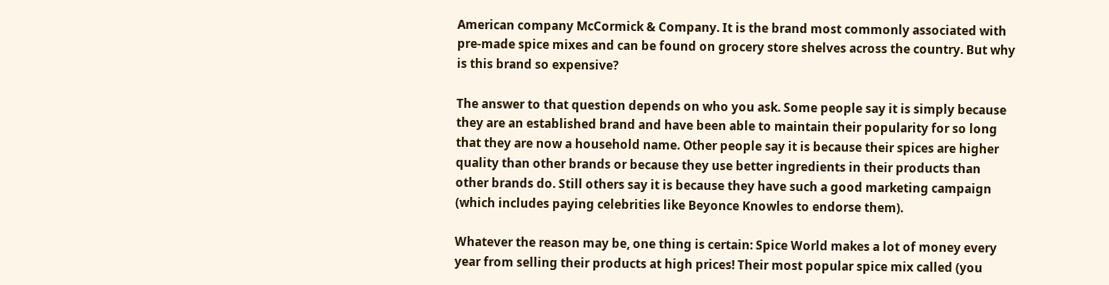American company McCormick & Company. It is the brand most commonly associated with pre-made spice mixes and can be found on grocery store shelves across the country. But why is this brand so expensive?

The answer to that question depends on who you ask. Some people say it is simply because they are an established brand and have been able to maintain their popularity for so long that they are now a household name. Other people say it is because their spices are higher quality than other brands or because they use better ingredients in their products than other brands do. Still others say it is because they have such a good marketing campaign (which includes paying celebrities like Beyonce Knowles to endorse them).

Whatever the reason may be, one thing is certain: Spice World makes a lot of money every year from selling their products at high prices! Their most popular spice mix called (you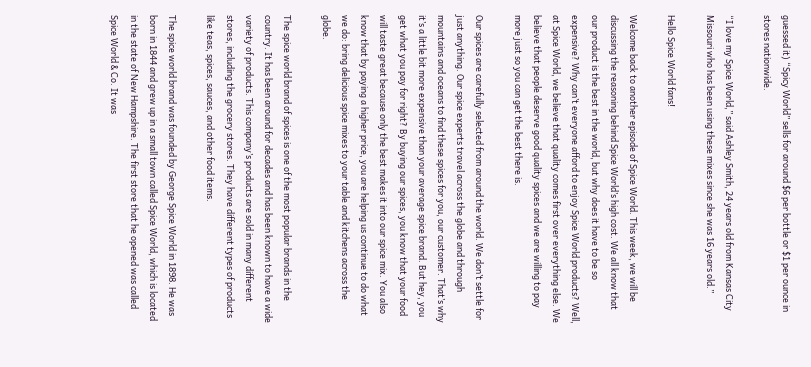guessed it) “Spicy World” sells for around $6 per bottle or $1 per ounce in stores nationwide.

“I love my Spice World,” said Ashley Smith, 24 years old from Kansas City Missouri who has been using these mixes since she was 16 years old.”

Hello Spice World fans!

Welcome back to another episode of Spice World. This week, we will be discussing the reasoning behind Spice World’s high cost. We all know that our product is the best in the world, but why does it have to be so expensive? Why can’t everyone afford to enjoy Spice World products? Well, at Spice World, we believe that quality comes first over everything else. We believe that people deserve good quality spices and we are willing to pay more just so you can get the best there is.

Our spices are carefully selected from around the world. We don’t settle for just anything. Our spice experts travel across the globe and through mountains and oceans to find these spices for you, our customer. That’s why it’s a little bit more expensive than your average spice brand. But hey, you get what you pay for right? By buying our spices, you know that your food will taste great because only the best makes it into our spice mix. You also know that by paying a higher price, you are helping us continue to do what we do: bring delicious spice mixes to your table and kitchens across the globe.

The spice world brand of spices is one of the most popular brands in the country. It has been around for decades and has been known to have a wide variety of products. This company’s products are sold in many different stores, including the grocery stores. They have different types of products like teas, spices, sauces, and other food items.

The spice world brand was founded by George Spice World in 1898. He was born in 1844 and grew up in a small town called Spice World, which is located in the state of New Hampshire. The first store that he opened was called Spice World & Co. It was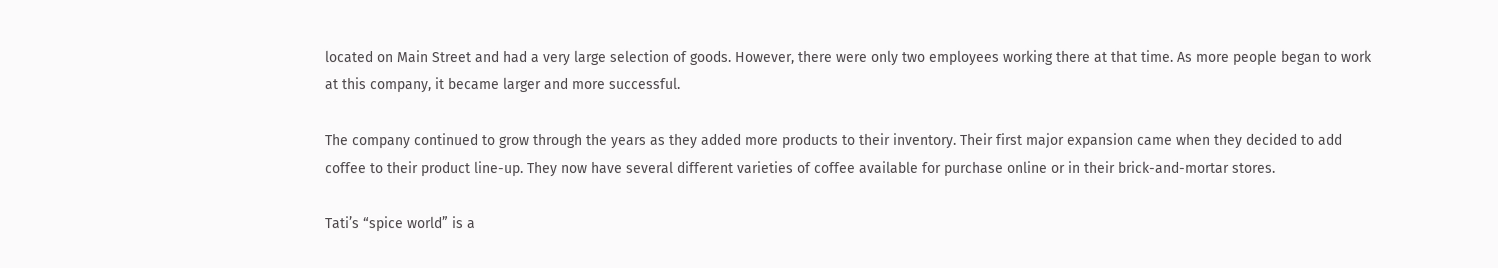located on Main Street and had a very large selection of goods. However, there were only two employees working there at that time. As more people began to work at this company, it became larger and more successful.

The company continued to grow through the years as they added more products to their inventory. Their first major expansion came when they decided to add coffee to their product line-up. They now have several different varieties of coffee available for purchase online or in their brick-and-mortar stores.

Tati’s “spice world” is a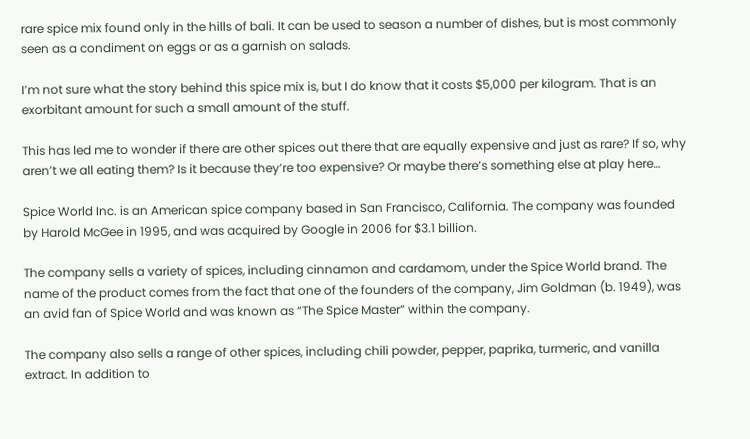rare spice mix found only in the hills of bali. It can be used to season a number of dishes, but is most commonly seen as a condiment on eggs or as a garnish on salads.

I’m not sure what the story behind this spice mix is, but I do know that it costs $5,000 per kilogram. That is an exorbitant amount for such a small amount of the stuff.

This has led me to wonder if there are other spices out there that are equally expensive and just as rare? If so, why aren’t we all eating them? Is it because they’re too expensive? Or maybe there’s something else at play here…

Spice World Inc. is an American spice company based in San Francisco, California. The company was founded by Harold McGee in 1995, and was acquired by Google in 2006 for $3.1 billion.

The company sells a variety of spices, including cinnamon and cardamom, under the Spice World brand. The name of the product comes from the fact that one of the founders of the company, Jim Goldman (b. 1949), was an avid fan of Spice World and was known as “The Spice Master” within the company.

The company also sells a range of other spices, including chili powder, pepper, paprika, turmeric, and vanilla extract. In addition to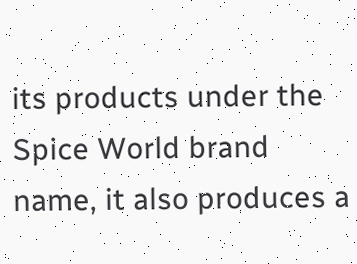its products under the Spice World brand name, it also produces a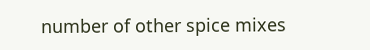number of other spice mixes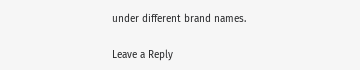under different brand names.

Leave a Reply